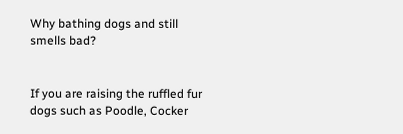Why bathing dogs and still smells bad?


If you are raising the ruffled fur dogs such as Poodle, Cocker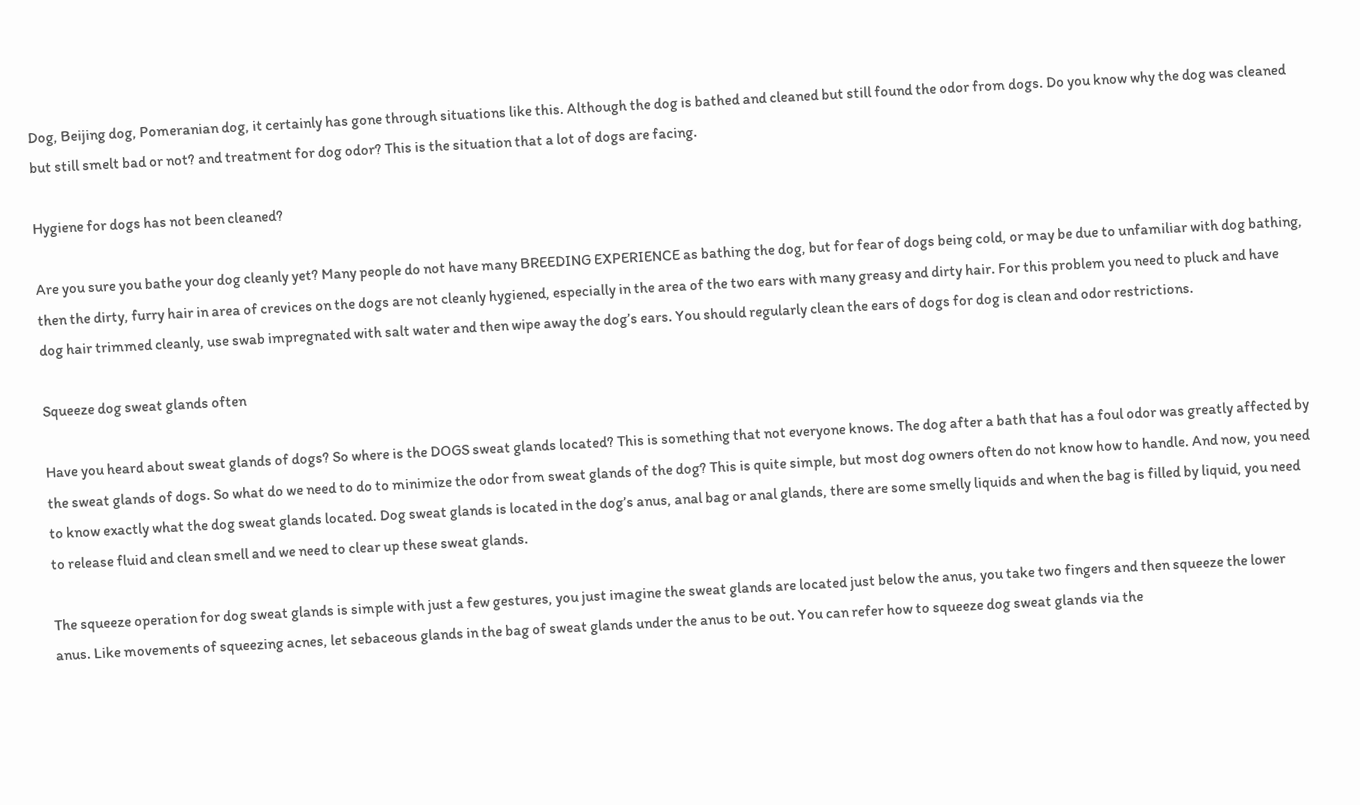Dog, Beijing dog, Pomeranian dog, it certainly has gone through situations like this. Although the dog is bathed and cleaned but still found the odor from dogs. Do you know why the dog was cleaned but still smelt bad or not? and treatment for dog odor? This is the situation that a lot of dogs are facing.

Hygiene for dogs has not been cleaned?

Are you sure you bathe your dog cleanly yet? Many people do not have many BREEDING EXPERIENCE as bathing the dog, but for fear of dogs being cold, or may be due to unfamiliar with dog bathing, then the dirty, furry hair in area of crevices on the dogs are not cleanly hygiened, especially in the area of the two ears with many greasy and dirty hair. For this problem you need to pluck and have dog hair trimmed cleanly, use swab impregnated with salt water and then wipe away the dog’s ears. You should regularly clean the ears of dogs for dog is clean and odor restrictions.

Squeeze dog sweat glands often

Have you heard about sweat glands of dogs? So where is the DOGS sweat glands located? This is something that not everyone knows. The dog after a bath that has a foul odor was greatly affected by the sweat glands of dogs. So what do we need to do to minimize the odor from sweat glands of the dog? This is quite simple, but most dog owners often do not know how to handle. And now, you need to know exactly what the dog sweat glands located. Dog sweat glands is located in the dog’s anus, anal bag or anal glands, there are some smelly liquids and when the bag is filled by liquid, you need to release fluid and clean smell and we need to clear up these sweat glands.

The squeeze operation for dog sweat glands is simple with just a few gestures, you just imagine the sweat glands are located just below the anus, you take two fingers and then squeeze the lower anus. Like movements of squeezing acnes, let sebaceous glands in the bag of sweat glands under the anus to be out. You can refer how to squeeze dog sweat glands via the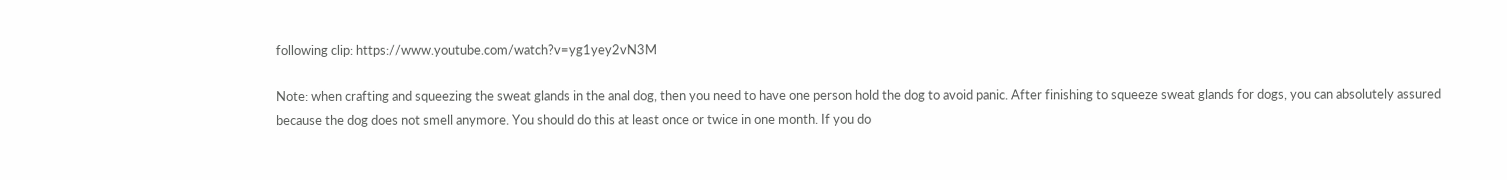following clip: https://www.youtube.com/watch?v=yg1yey2vN3M

Note: when crafting and squeezing the sweat glands in the anal dog, then you need to have one person hold the dog to avoid panic. After finishing to squeeze sweat glands for dogs, you can absolutely assured because the dog does not smell anymore. You should do this at least once or twice in one month. If you do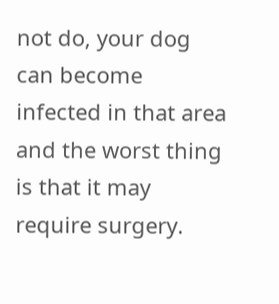not do, your dog can become infected in that area and the worst thing is that it may require surgery.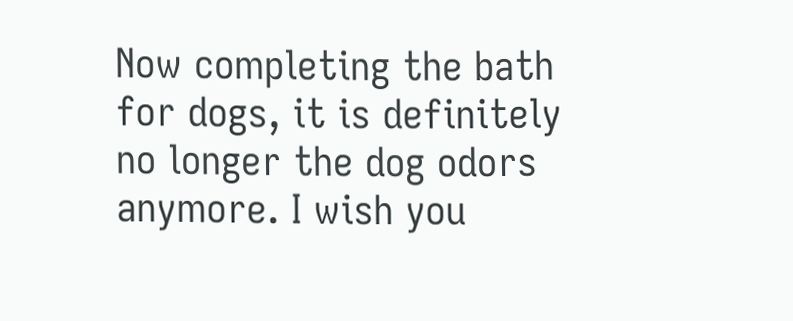Now completing the bath for dogs, it is definitely no longer the dog odors anymore. I wish you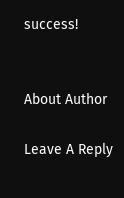success!


About Author

Leave A Reply